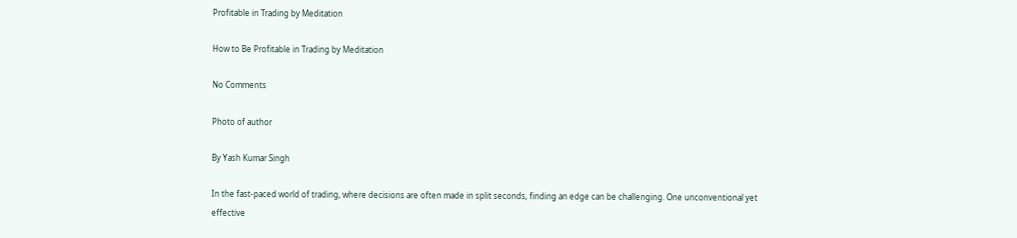Profitable in Trading by Meditation

How to Be Profitable in Trading by Meditation

No Comments

Photo of author

By Yash Kumar Singh

In the fast-paced world of trading, where decisions are often made in split seconds, finding an edge can be challenging. One unconventional yet effective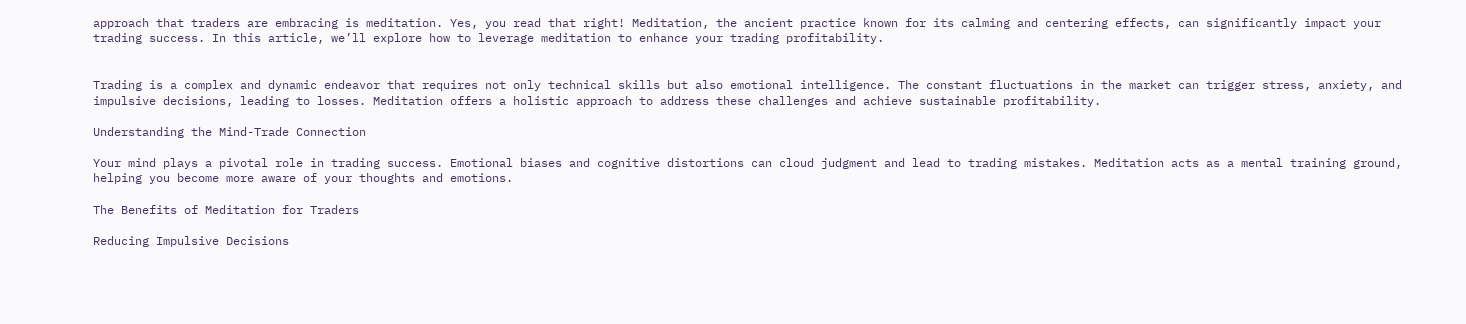approach that traders are embracing is meditation. Yes, you read that right! Meditation, the ancient practice known for its calming and centering effects, can significantly impact your trading success. In this article, we’ll explore how to leverage meditation to enhance your trading profitability.


Trading is a complex and dynamic endeavor that requires not only technical skills but also emotional intelligence. The constant fluctuations in the market can trigger stress, anxiety, and impulsive decisions, leading to losses. Meditation offers a holistic approach to address these challenges and achieve sustainable profitability.

Understanding the Mind-Trade Connection

Your mind plays a pivotal role in trading success. Emotional biases and cognitive distortions can cloud judgment and lead to trading mistakes. Meditation acts as a mental training ground, helping you become more aware of your thoughts and emotions.

The Benefits of Meditation for Traders

Reducing Impulsive Decisions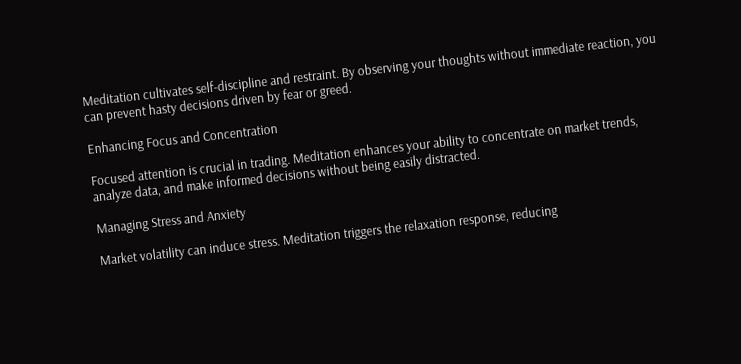Meditation cultivates self-discipline and restraint. By observing your thoughts without immediate reaction, you can prevent hasty decisions driven by fear or greed.

Enhancing Focus and Concentration

Focused attention is crucial in trading. Meditation enhances your ability to concentrate on market trends, analyze data, and make informed decisions without being easily distracted.

Managing Stress and Anxiety

Market volatility can induce stress. Meditation triggers the relaxation response, reducing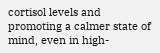cortisol levels and promoting a calmer state of mind, even in high-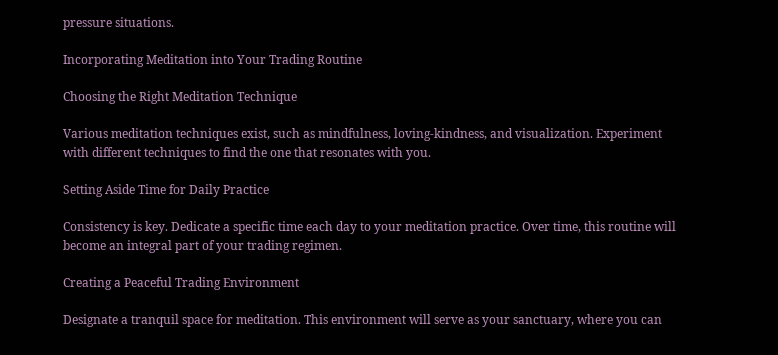pressure situations.

Incorporating Meditation into Your Trading Routine

Choosing the Right Meditation Technique

Various meditation techniques exist, such as mindfulness, loving-kindness, and visualization. Experiment with different techniques to find the one that resonates with you.

Setting Aside Time for Daily Practice

Consistency is key. Dedicate a specific time each day to your meditation practice. Over time, this routine will become an integral part of your trading regimen.

Creating a Peaceful Trading Environment

Designate a tranquil space for meditation. This environment will serve as your sanctuary, where you can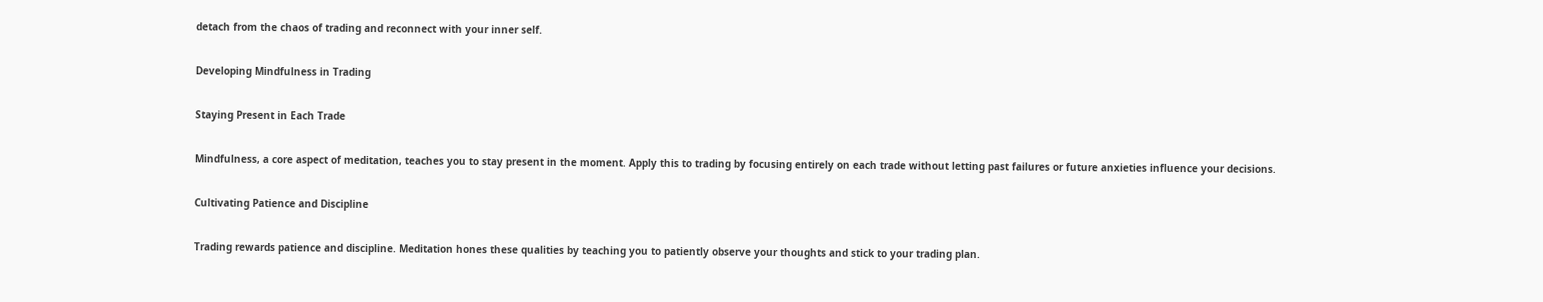detach from the chaos of trading and reconnect with your inner self.

Developing Mindfulness in Trading

Staying Present in Each Trade

Mindfulness, a core aspect of meditation, teaches you to stay present in the moment. Apply this to trading by focusing entirely on each trade without letting past failures or future anxieties influence your decisions.

Cultivating Patience and Discipline

Trading rewards patience and discipline. Meditation hones these qualities by teaching you to patiently observe your thoughts and stick to your trading plan.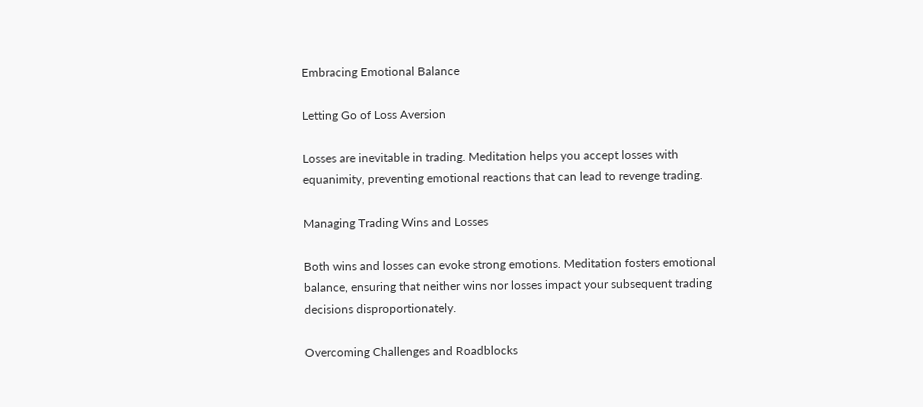Embracing Emotional Balance

Letting Go of Loss Aversion

Losses are inevitable in trading. Meditation helps you accept losses with equanimity, preventing emotional reactions that can lead to revenge trading.

Managing Trading Wins and Losses

Both wins and losses can evoke strong emotions. Meditation fosters emotional balance, ensuring that neither wins nor losses impact your subsequent trading decisions disproportionately.

Overcoming Challenges and Roadblocks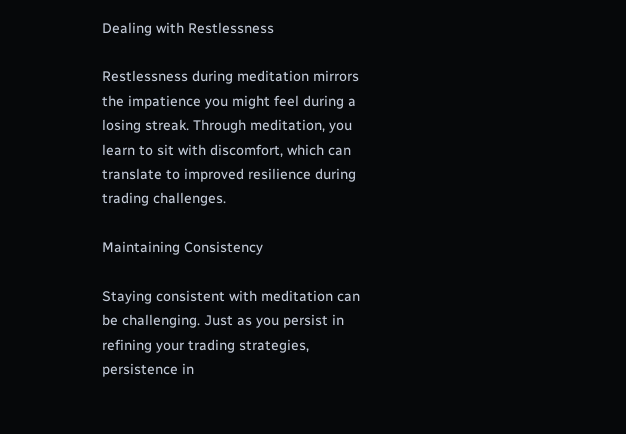Dealing with Restlessness

Restlessness during meditation mirrors the impatience you might feel during a losing streak. Through meditation, you learn to sit with discomfort, which can translate to improved resilience during trading challenges.

Maintaining Consistency

Staying consistent with meditation can be challenging. Just as you persist in refining your trading strategies, persistence in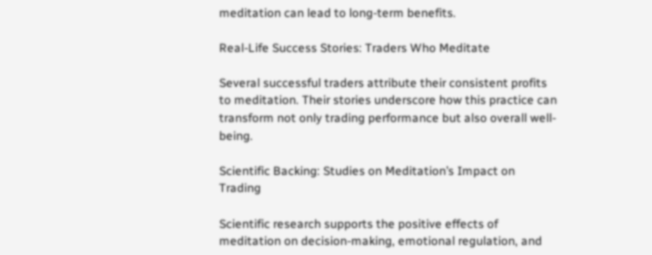meditation can lead to long-term benefits.

Real-Life Success Stories: Traders Who Meditate

Several successful traders attribute their consistent profits to meditation. Their stories underscore how this practice can transform not only trading performance but also overall well-being.

Scientific Backing: Studies on Meditation’s Impact on Trading

Scientific research supports the positive effects of meditation on decision-making, emotional regulation, and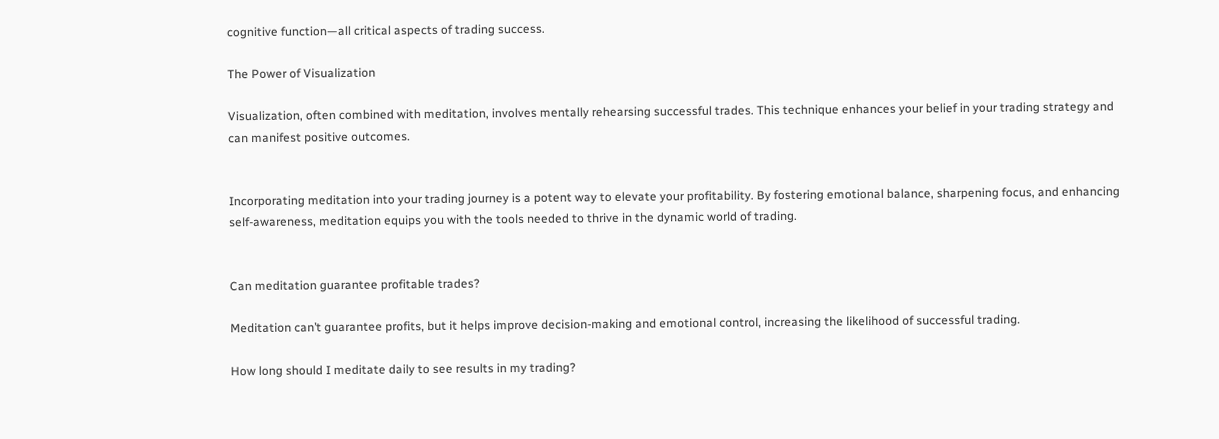cognitive function—all critical aspects of trading success.

The Power of Visualization

Visualization, often combined with meditation, involves mentally rehearsing successful trades. This technique enhances your belief in your trading strategy and can manifest positive outcomes.


Incorporating meditation into your trading journey is a potent way to elevate your profitability. By fostering emotional balance, sharpening focus, and enhancing self-awareness, meditation equips you with the tools needed to thrive in the dynamic world of trading.


Can meditation guarantee profitable trades?

Meditation can’t guarantee profits, but it helps improve decision-making and emotional control, increasing the likelihood of successful trading.

How long should I meditate daily to see results in my trading?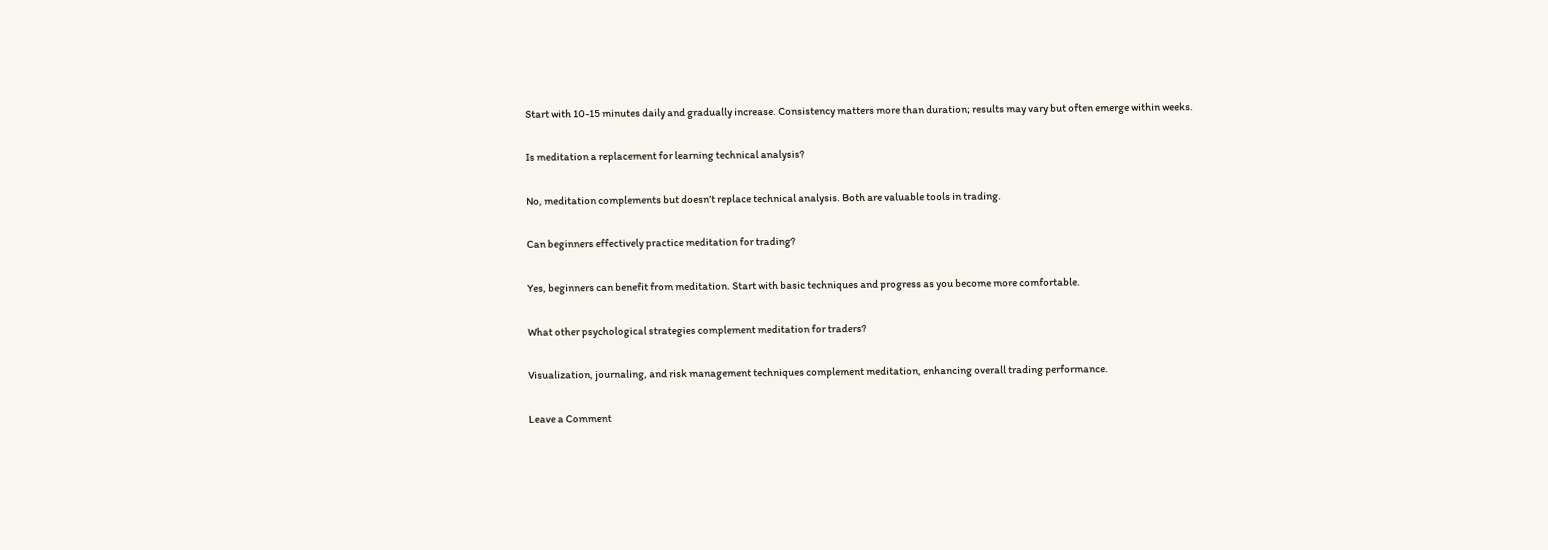Start with 10-15 minutes daily and gradually increase. Consistency matters more than duration; results may vary but often emerge within weeks.

Is meditation a replacement for learning technical analysis?

No, meditation complements but doesn’t replace technical analysis. Both are valuable tools in trading.

Can beginners effectively practice meditation for trading?

Yes, beginners can benefit from meditation. Start with basic techniques and progress as you become more comfortable.

What other psychological strategies complement meditation for traders?

Visualization, journaling, and risk management techniques complement meditation, enhancing overall trading performance.

Leave a Comment